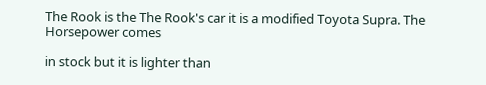The Rook is the The Rook's car it is a modified Toyota Supra. The Horsepower comes

in stock but it is lighter than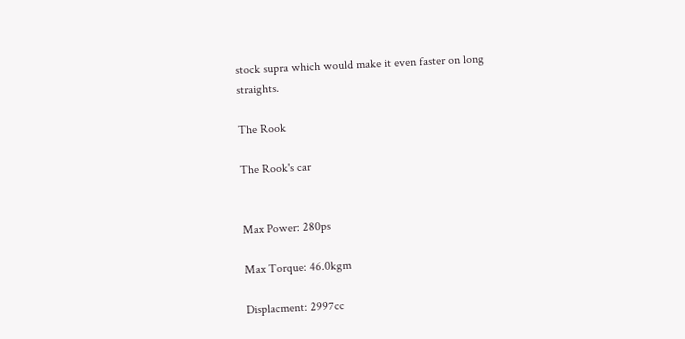stock supra which would make it even faster on long straights.

The Rook

The Rook's car


Max Power: 280ps

Max Torque: 46.0kgm

Displacment: 2997cc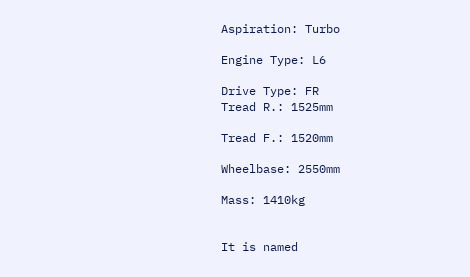Aspiration: Turbo

Engine Type: L6

Drive Type: FR
Tread R.: 1525mm

Tread F.: 1520mm

Wheelbase: 2550mm

Mass: 1410kg


It is named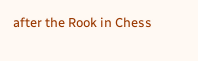after the Rook in Chess